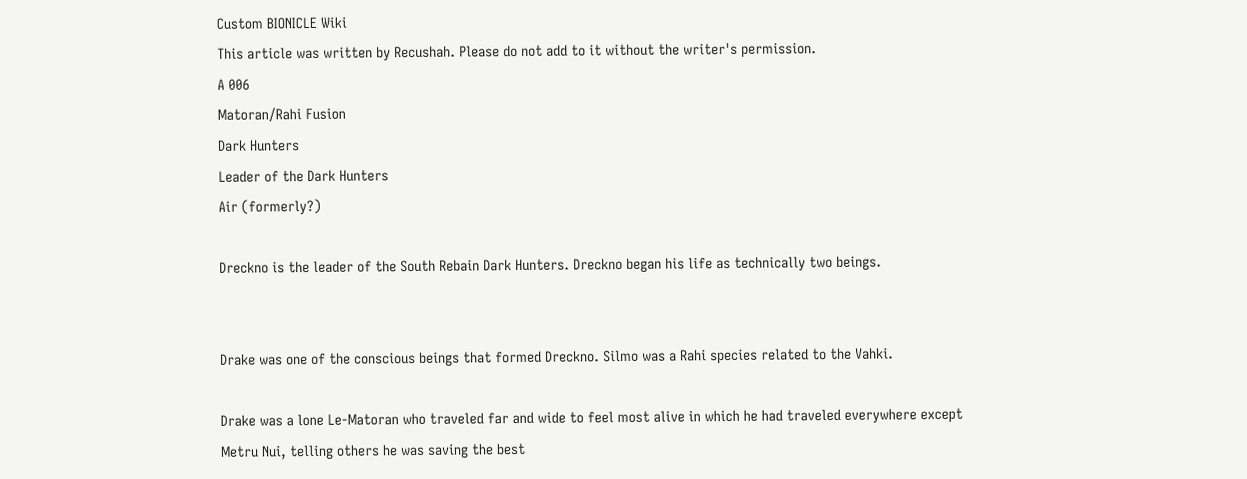Custom BIONICLE Wiki
This article was written by Recushah. Please do not add to it without the writer's permission.
A 006
Matoran/Rahi Fusion
Dark Hunters
Leader of the Dark Hunters
Air (formerly?)

Dreckno is the leader of the South Rebain Dark Hunters. Dreckno began his life as technically two beings.


Drake was one of the conscious beings that formed Dreckno. Silmo was a Rahi species related to the Vahki.

Drake was a lone Le-Matoran who traveled far and wide to feel most alive in which he had traveled everywhere except Metru Nui, telling others he was saving the best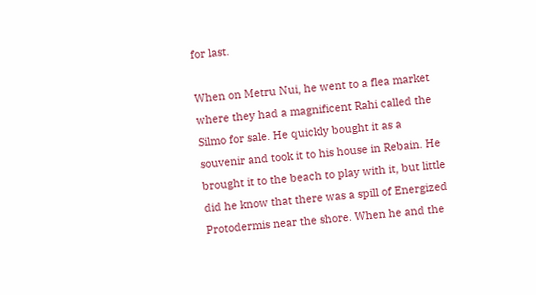for last.

When on Metru Nui, he went to a flea market where they had a magnificent Rahi called the Silmo for sale. He quickly bought it as a souvenir and took it to his house in Rebain. He brought it to the beach to play with it, but little did he know that there was a spill of Energized Protodermis near the shore. When he and the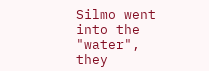Silmo went into the "water", they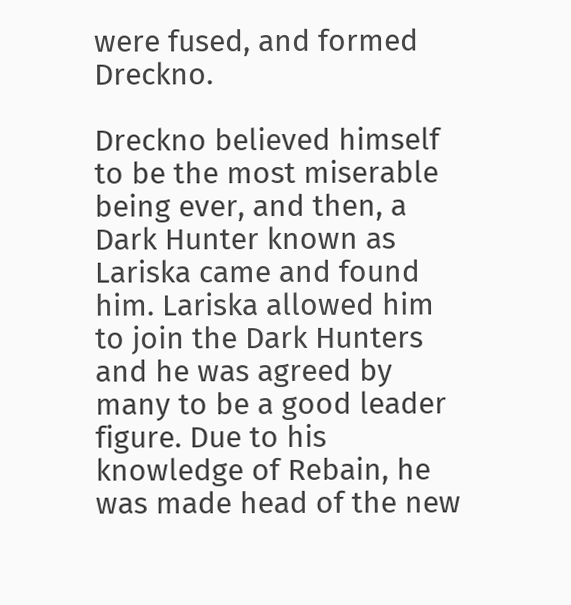were fused, and formed Dreckno.

Dreckno believed himself to be the most miserable being ever, and then, a Dark Hunter known as Lariska came and found him. Lariska allowed him to join the Dark Hunters and he was agreed by many to be a good leader figure. Due to his knowledge of Rebain, he was made head of the new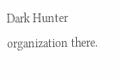Dark Hunter organization there.